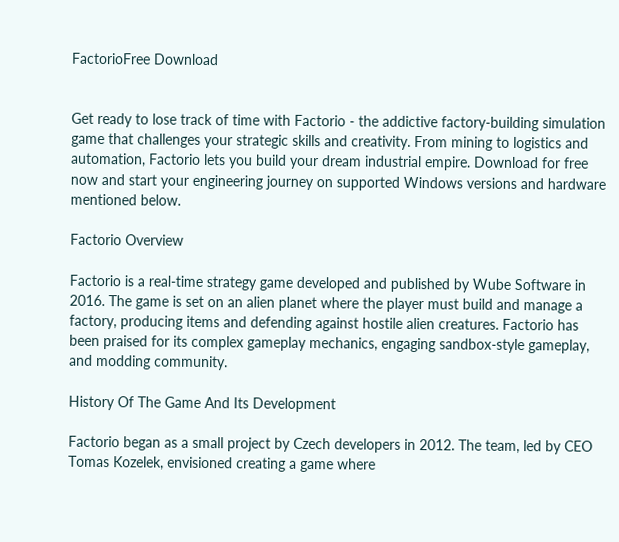FactorioFree Download


Get ready to lose track of time with Factorio - the addictive factory-building simulation game that challenges your strategic skills and creativity. From mining to logistics and automation, Factorio lets you build your dream industrial empire. Download for free now and start your engineering journey on supported Windows versions and hardware mentioned below.

Factorio Overview

Factorio is a real-time strategy game developed and published by Wube Software in 2016. The game is set on an alien planet where the player must build and manage a factory, producing items and defending against hostile alien creatures. Factorio has been praised for its complex gameplay mechanics, engaging sandbox-style gameplay, and modding community.

History Of The Game And Its Development

Factorio began as a small project by Czech developers in 2012. The team, led by CEO Tomas Kozelek, envisioned creating a game where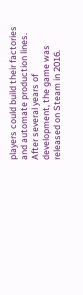players could build their factories and automate production lines. After several years of development, the game was released on Steam in 2016.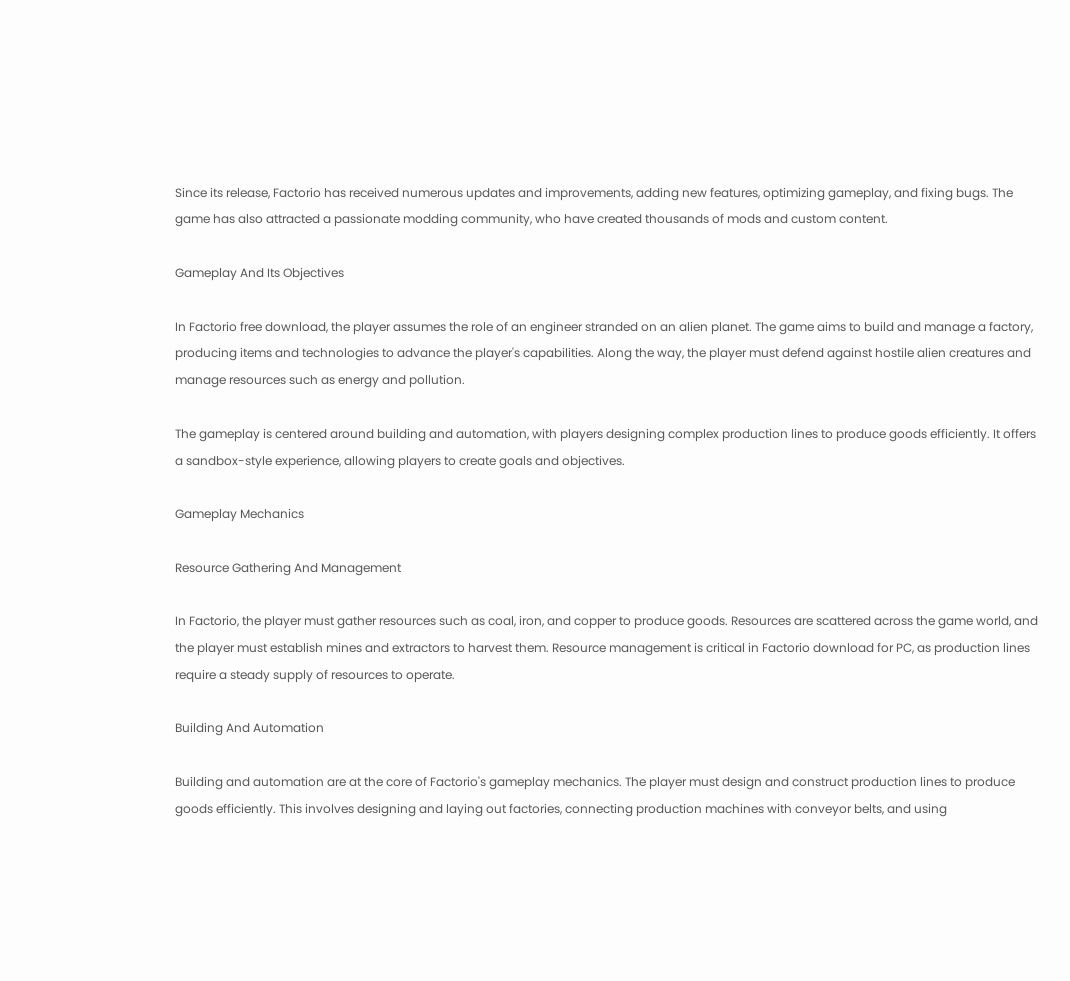Since its release, Factorio has received numerous updates and improvements, adding new features, optimizing gameplay, and fixing bugs. The game has also attracted a passionate modding community, who have created thousands of mods and custom content.

Gameplay And Its Objectives

In Factorio free download, the player assumes the role of an engineer stranded on an alien planet. The game aims to build and manage a factory, producing items and technologies to advance the player's capabilities. Along the way, the player must defend against hostile alien creatures and manage resources such as energy and pollution.

The gameplay is centered around building and automation, with players designing complex production lines to produce goods efficiently. It offers a sandbox-style experience, allowing players to create goals and objectives.

Gameplay Mechanics

Resource Gathering And Management

In Factorio, the player must gather resources such as coal, iron, and copper to produce goods. Resources are scattered across the game world, and the player must establish mines and extractors to harvest them. Resource management is critical in Factorio download for PC, as production lines require a steady supply of resources to operate.

Building And Automation

Building and automation are at the core of Factorio's gameplay mechanics. The player must design and construct production lines to produce goods efficiently. This involves designing and laying out factories, connecting production machines with conveyor belts, and using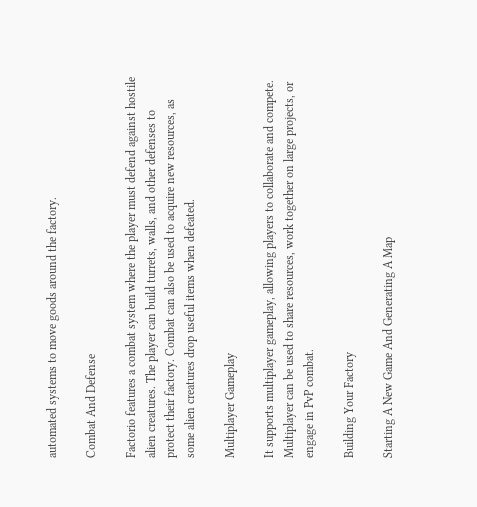automated systems to move goods around the factory.

Combat And Defense

Factorio features a combat system where the player must defend against hostile alien creatures. The player can build turrets, walls, and other defenses to protect their factory. Combat can also be used to acquire new resources, as some alien creatures drop useful items when defeated.

Multiplayer Gameplay

It supports multiplayer gameplay, allowing players to collaborate and compete. Multiplayer can be used to share resources, work together on large projects, or engage in PvP combat.

Building Your Factory

Starting A New Game And Generating A Map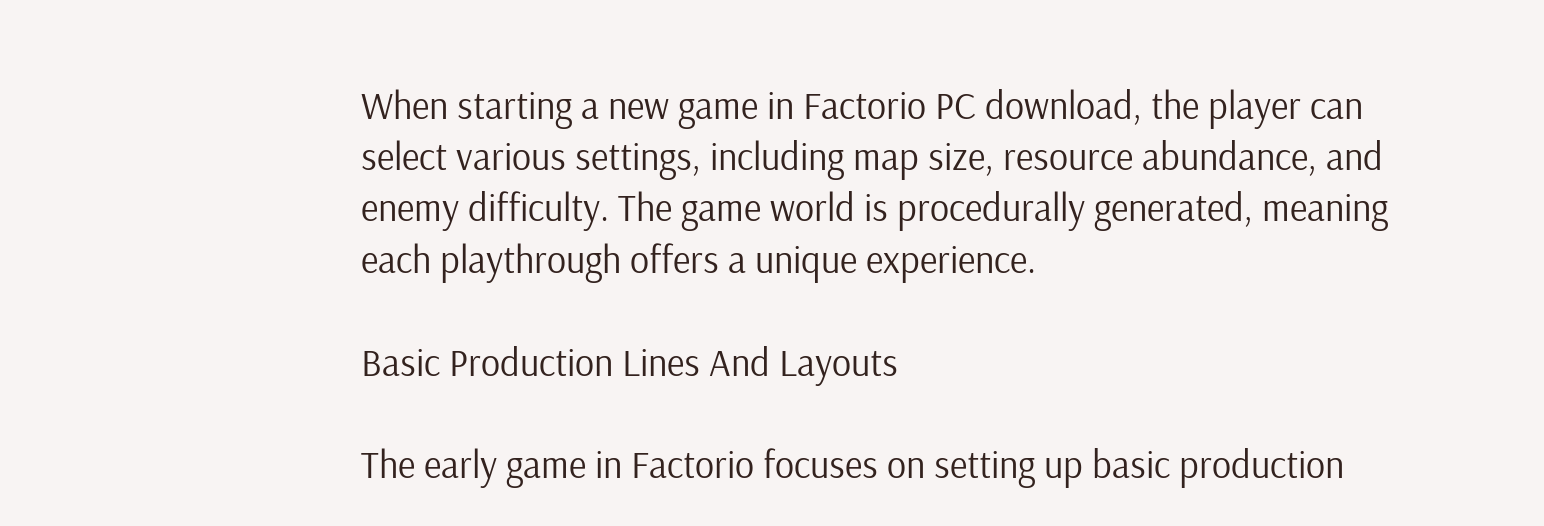When starting a new game in Factorio PC download, the player can select various settings, including map size, resource abundance, and enemy difficulty. The game world is procedurally generated, meaning each playthrough offers a unique experience.

Basic Production Lines And Layouts

The early game in Factorio focuses on setting up basic production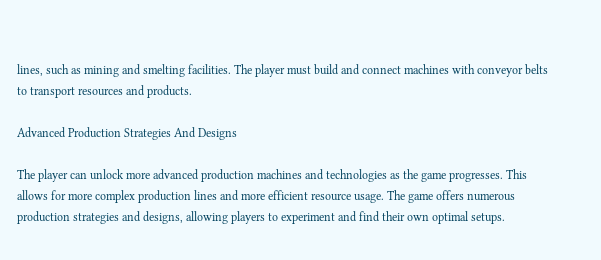lines, such as mining and smelting facilities. The player must build and connect machines with conveyor belts to transport resources and products.

Advanced Production Strategies And Designs

The player can unlock more advanced production machines and technologies as the game progresses. This allows for more complex production lines and more efficient resource usage. The game offers numerous production strategies and designs, allowing players to experiment and find their own optimal setups.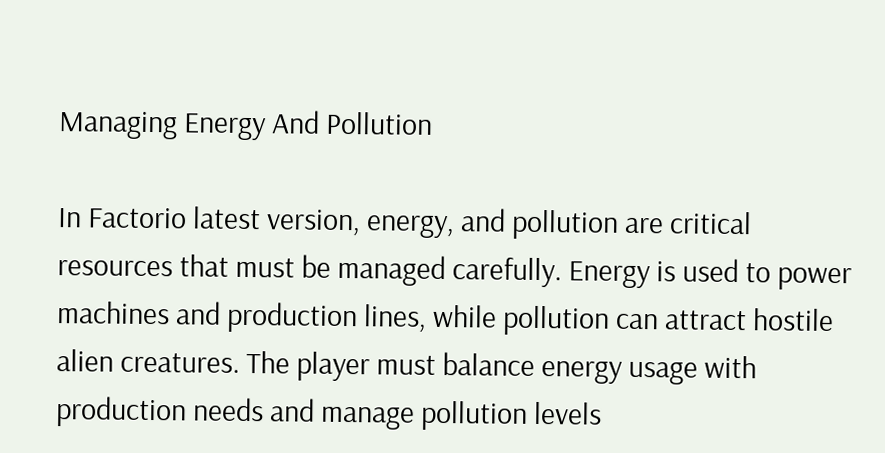Managing Energy And Pollution

In Factorio latest version, energy, and pollution are critical resources that must be managed carefully. Energy is used to power machines and production lines, while pollution can attract hostile alien creatures. The player must balance energy usage with production needs and manage pollution levels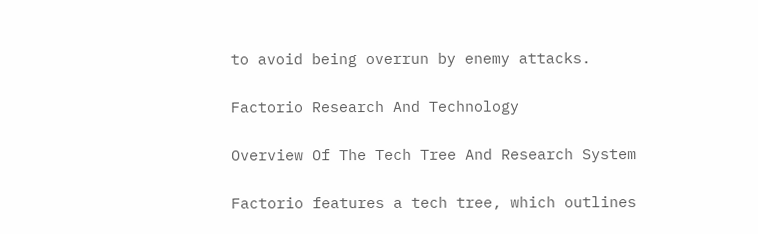to avoid being overrun by enemy attacks.

Factorio Research And Technology

Overview Of The Tech Tree And Research System

Factorio features a tech tree, which outlines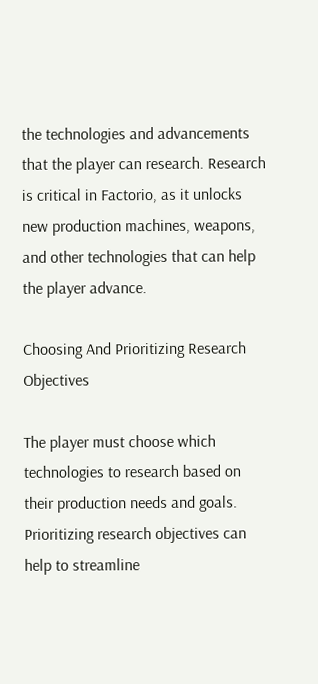the technologies and advancements that the player can research. Research is critical in Factorio, as it unlocks new production machines, weapons, and other technologies that can help the player advance.

Choosing And Prioritizing Research Objectives

The player must choose which technologies to research based on their production needs and goals. Prioritizing research objectives can help to streamline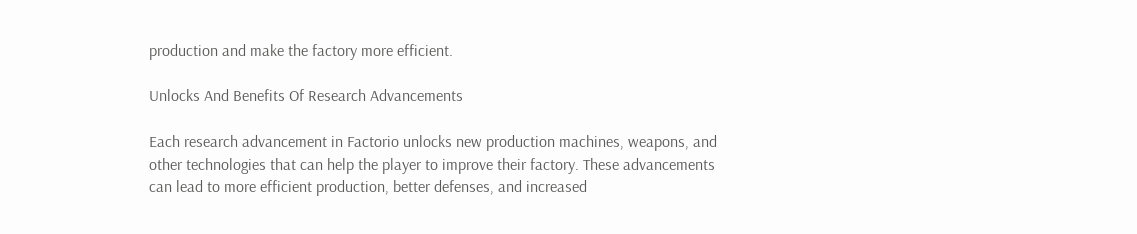production and make the factory more efficient.

Unlocks And Benefits Of Research Advancements

Each research advancement in Factorio unlocks new production machines, weapons, and other technologies that can help the player to improve their factory. These advancements can lead to more efficient production, better defenses, and increased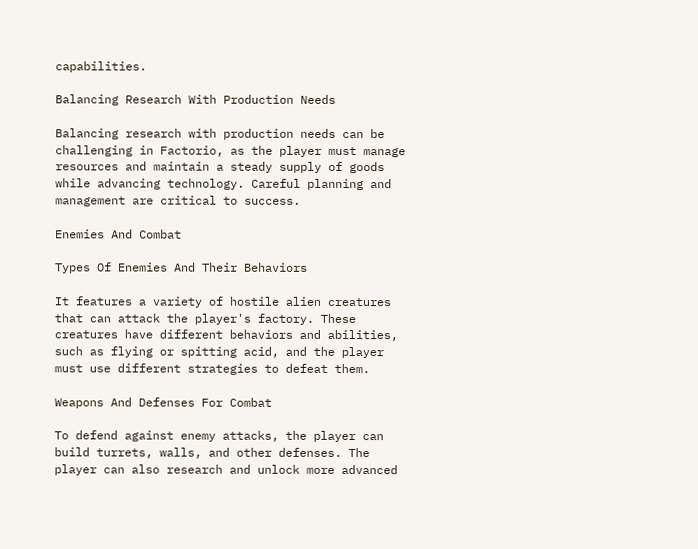capabilities.

Balancing Research With Production Needs

Balancing research with production needs can be challenging in Factorio, as the player must manage resources and maintain a steady supply of goods while advancing technology. Careful planning and management are critical to success.

Enemies And Combat

Types Of Enemies And Their Behaviors

It features a variety of hostile alien creatures that can attack the player's factory. These creatures have different behaviors and abilities, such as flying or spitting acid, and the player must use different strategies to defeat them.

Weapons And Defenses For Combat

To defend against enemy attacks, the player can build turrets, walls, and other defenses. The player can also research and unlock more advanced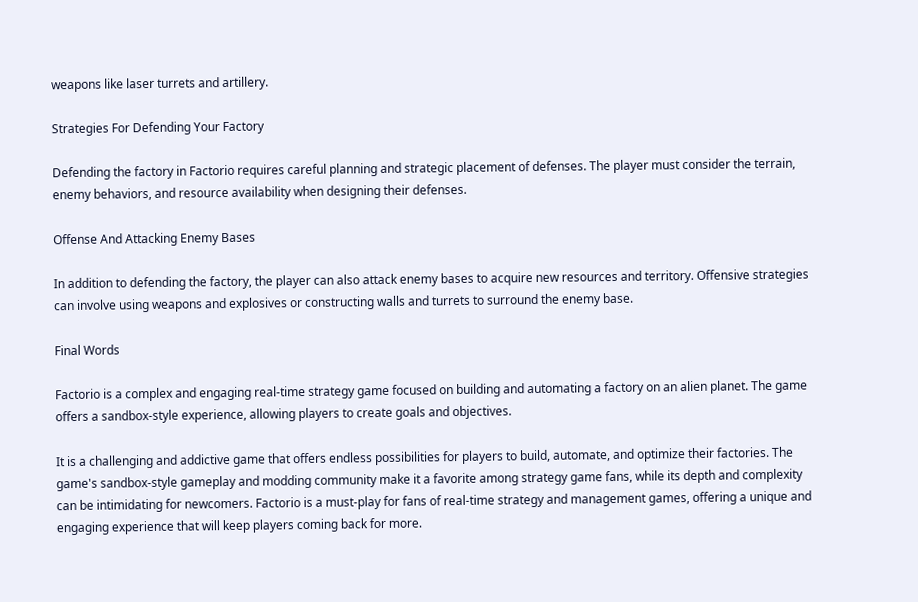weapons like laser turrets and artillery.

Strategies For Defending Your Factory

Defending the factory in Factorio requires careful planning and strategic placement of defenses. The player must consider the terrain, enemy behaviors, and resource availability when designing their defenses.

Offense And Attacking Enemy Bases

In addition to defending the factory, the player can also attack enemy bases to acquire new resources and territory. Offensive strategies can involve using weapons and explosives or constructing walls and turrets to surround the enemy base.

Final Words

Factorio is a complex and engaging real-time strategy game focused on building and automating a factory on an alien planet. The game offers a sandbox-style experience, allowing players to create goals and objectives.

It is a challenging and addictive game that offers endless possibilities for players to build, automate, and optimize their factories. The game's sandbox-style gameplay and modding community make it a favorite among strategy game fans, while its depth and complexity can be intimidating for newcomers. Factorio is a must-play for fans of real-time strategy and management games, offering a unique and engaging experience that will keep players coming back for more.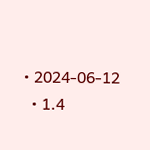• 2024-06-12
  • 1.4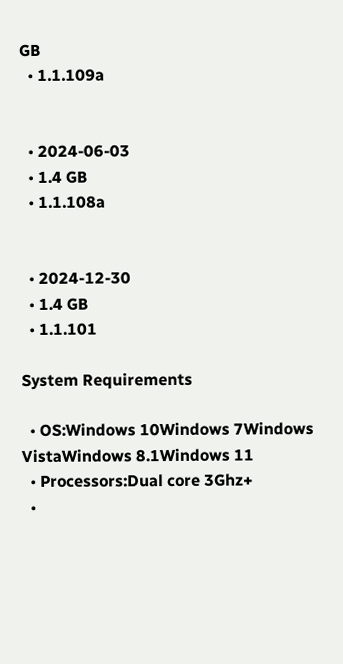GB
  • 1.1.109a


  • 2024-06-03
  • 1.4 GB
  • 1.1.108a


  • 2024-12-30
  • 1.4 GB
  • 1.1.101

System Requirements

  • OS:Windows 10Windows 7Windows VistaWindows 8.1Windows 11
  • Processors:Dual core 3Ghz+
  •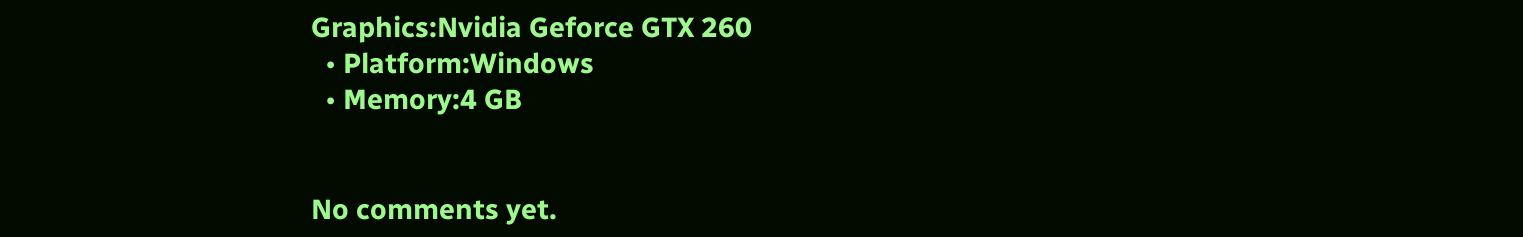Graphics:Nvidia Geforce GTX 260
  • Platform:Windows
  • Memory:4 GB


No comments yet.